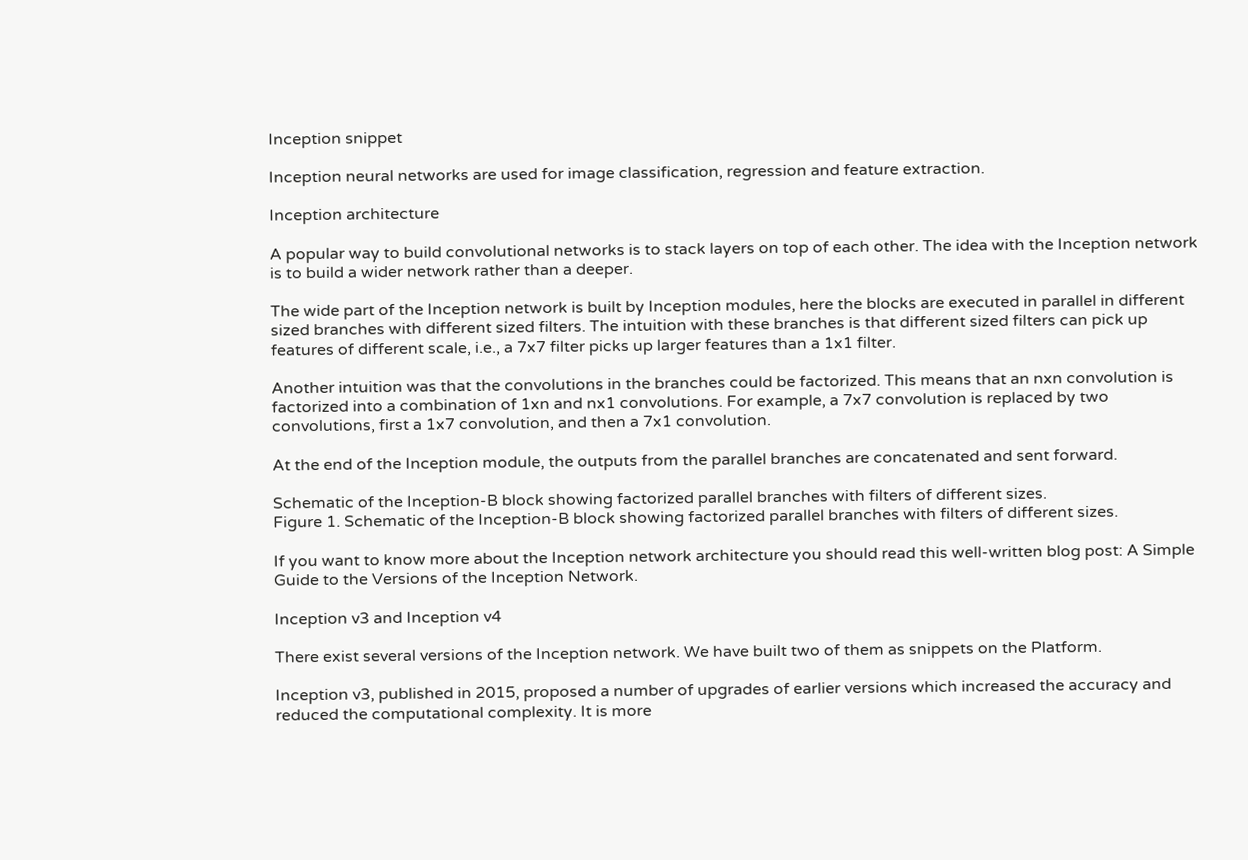Inception snippet

Inception neural networks are used for image classification, regression and feature extraction.

Inception architecture

A popular way to build convolutional networks is to stack layers on top of each other. The idea with the Inception network is to build a wider network rather than a deeper.

The wide part of the Inception network is built by Inception modules, here the blocks are executed in parallel in different sized branches with different sized filters. The intuition with these branches is that different sized filters can pick up features of different scale, i.e., a 7x7 filter picks up larger features than a 1x1 filter.

Another intuition was that the convolutions in the branches could be factorized. This means that an nxn convolution is factorized into a combination of 1xn and nx1 convolutions. For example, a 7x7 convolution is replaced by two convolutions, first a 1x7 convolution, and then a 7x1 convolution.

At the end of the Inception module, the outputs from the parallel branches are concatenated and sent forward.

Schematic of the Inception-B block showing factorized parallel branches with filters of different sizes.
Figure 1. Schematic of the Inception-B block showing factorized parallel branches with filters of different sizes.

If you want to know more about the Inception network architecture you should read this well-written blog post: A Simple Guide to the Versions of the Inception Network.

Inception v3 and Inception v4

There exist several versions of the Inception network. We have built two of them as snippets on the Platform.

Inception v3, published in 2015, proposed a number of upgrades of earlier versions which increased the accuracy and reduced the computational complexity. It is more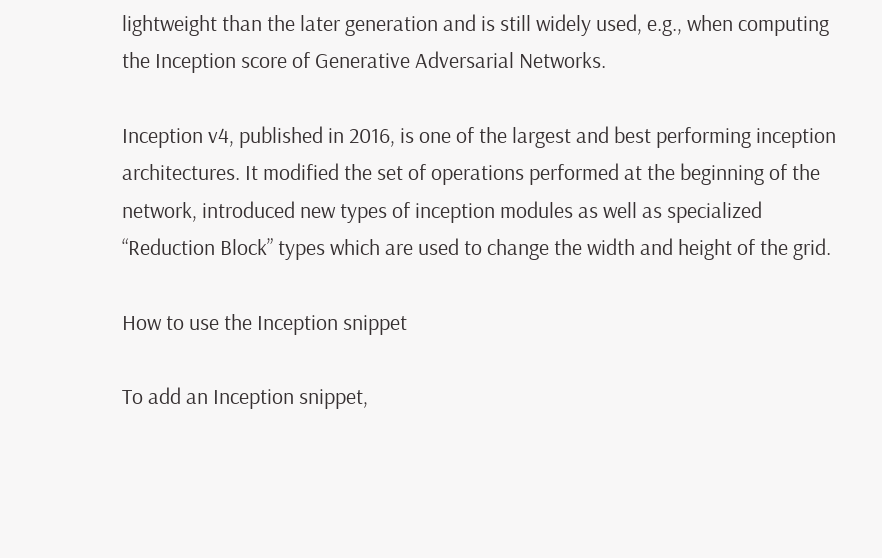lightweight than the later generation and is still widely used, e.g., when computing the Inception score of Generative Adversarial Networks.

Inception v4, published in 2016, is one of the largest and best performing inception architectures. It modified the set of operations performed at the beginning of the network, introduced new types of inception modules as well as specialized “Reduction Block” types which are used to change the width and height of the grid.

How to use the Inception snippet

To add an Inception snippet,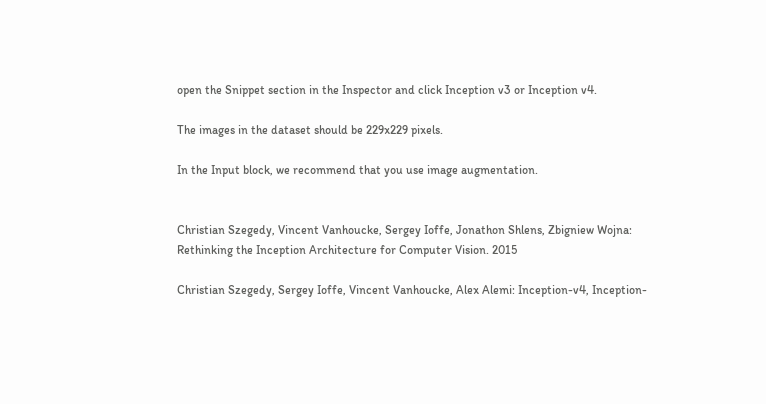open the Snippet section in the Inspector and click Inception v3 or Inception v4.

The images in the dataset should be 229x229 pixels.

In the Input block, we recommend that you use image augmentation.


Christian Szegedy, Vincent Vanhoucke, Sergey Ioffe, Jonathon Shlens, Zbigniew Wojna: Rethinking the Inception Architecture for Computer Vision. 2015

Christian Szegedy, Sergey Ioffe, Vincent Vanhoucke, Alex Alemi: Inception-v4, Inception-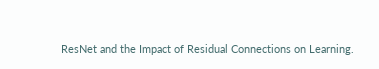ResNet and the Impact of Residual Connections on Learning.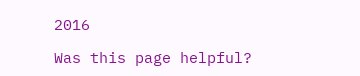2016

Was this page helpful?